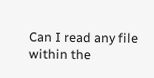Can I read any file within the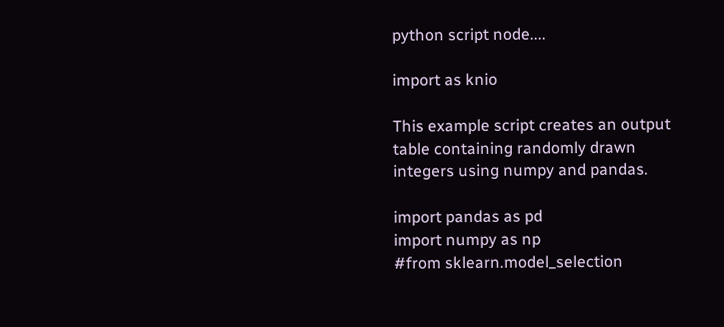python script node....

import as knio

This example script creates an output table containing randomly drawn integers using numpy and pandas.

import pandas as pd
import numpy as np
#from sklearn.model_selection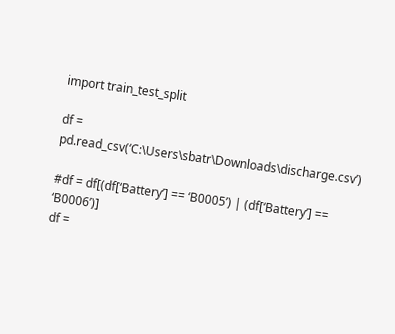import train_test_split

df = pd.read_csv(‘C:\Users\sbatr\Downloads\discharge.csv’)

#df = df[(df[‘Battery’] == ‘B0005’) | (df[‘Battery’] == ‘B0006’)]
df =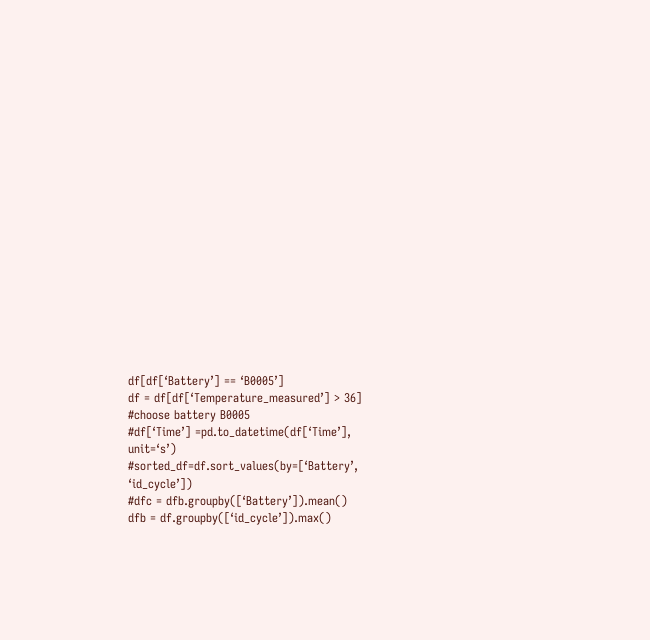df[df[‘Battery’] == ‘B0005’]
df = df[df[‘Temperature_measured’] > 36] #choose battery B0005
#df[‘Time’] =pd.to_datetime(df[‘Time’], unit=‘s’)
#sorted_df=df.sort_values(by=[‘Battery’, ‘id_cycle’])
#dfc = dfb.groupby([‘Battery’]).mean()
dfb = df.groupby([‘id_cycle’]).max()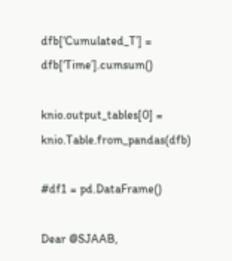dfb[‘Cumulated_T’] = dfb[‘Time’].cumsum()

knio.output_tables[0] = knio.Table.from_pandas(dfb)

#df1 = pd.DataFrame()

Dear @SJAAB,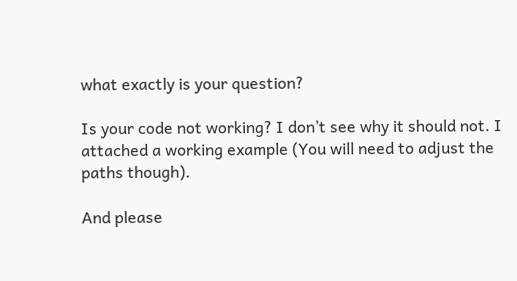what exactly is your question?

Is your code not working? I don’t see why it should not. I attached a working example (You will need to adjust the paths though).

And please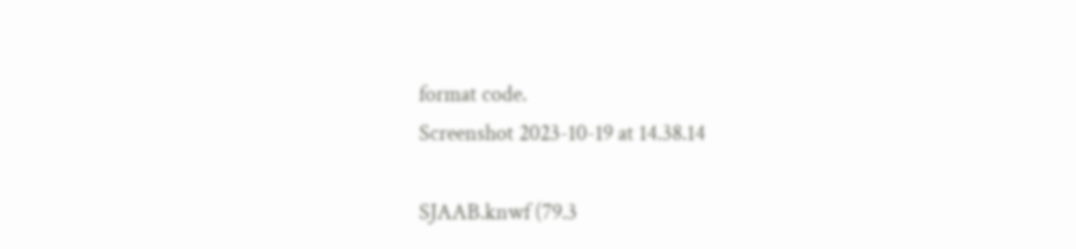format code.
Screenshot 2023-10-19 at 14.38.14

SJAAB.knwf (79.3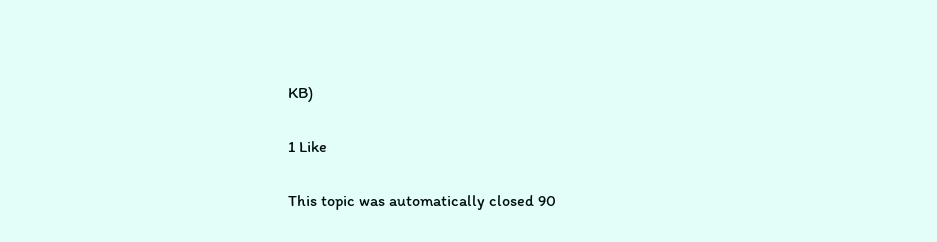KB)

1 Like

This topic was automatically closed 90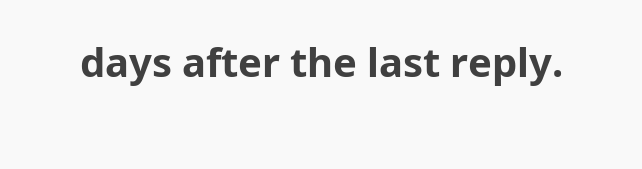days after the last reply.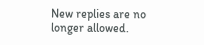New replies are no longer allowed.